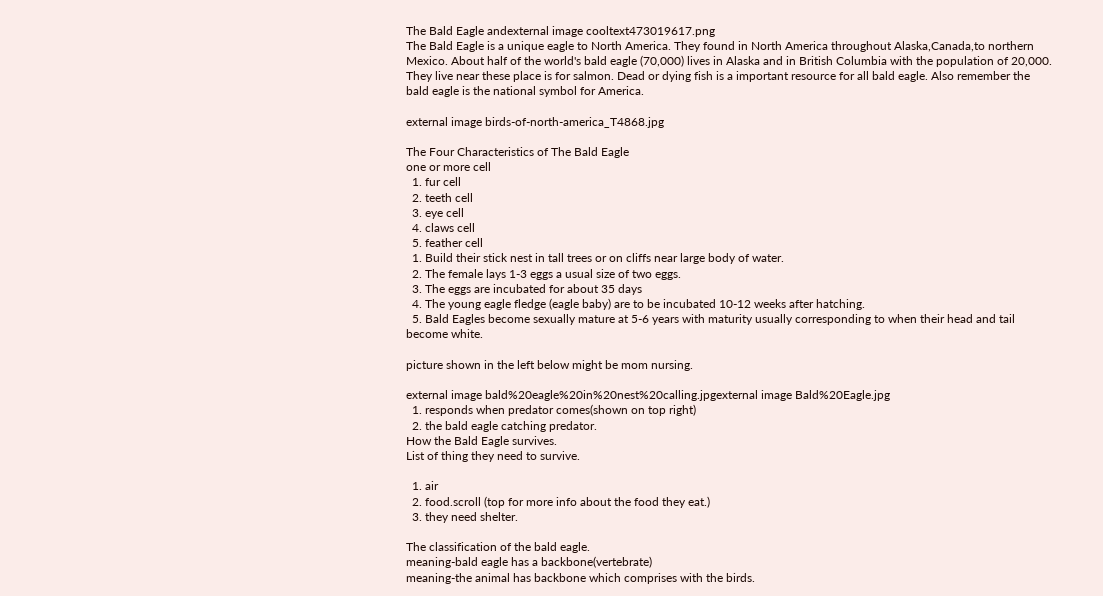The Bald Eagle andexternal image cooltext473019617.png
The Bald Eagle is a unique eagle to North America. They found in North America throughout Alaska,Canada,to northern Mexico. About half of the world's bald eagle (70,000) lives in Alaska and in British Columbia with the population of 20,000. They live near these place is for salmon. Dead or dying fish is a important resource for all bald eagle. Also remember the bald eagle is the national symbol for America.

external image birds-of-north-america_T4868.jpg

The Four Characteristics of The Bald Eagle
one or more cell
  1. fur cell
  2. teeth cell
  3. eye cell
  4. claws cell
  5. feather cell
  1. Build their stick nest in tall trees or on cliffs near large body of water.
  2. The female lays 1-3 eggs a usual size of two eggs.
  3. The eggs are incubated for about 35 days
  4. The young eagle fledge (eagle baby) are to be incubated 10-12 weeks after hatching.
  5. Bald Eagles become sexually mature at 5-6 years with maturity usually corresponding to when their head and tail become white.

picture shown in the left below might be mom nursing.

external image bald%20eagle%20in%20nest%20calling.jpgexternal image Bald%20Eagle.jpg
  1. responds when predator comes(shown on top right)
  2. the bald eagle catching predator.
How the Bald Eagle survives.
List of thing they need to survive.

  1. air
  2. food.scroll (top for more info about the food they eat.)
  3. they need shelter.

The classification of the bald eagle.
meaning-bald eagle has a backbone(vertebrate)
meaning-the animal has backbone which comprises with the birds.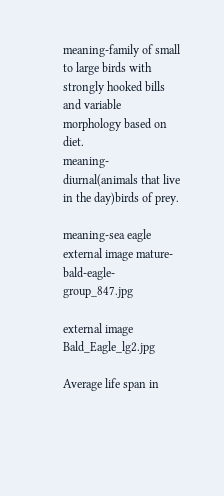meaning-family of small to large birds with strongly hooked bills and variable morphology based on diet.
meaning-diurnal(animals that live in the day)birds of prey.

meaning-sea eagle
external image mature-bald-eagle-group_847.jpg

external image Bald_Eagle_lg2.jpg

Average life span in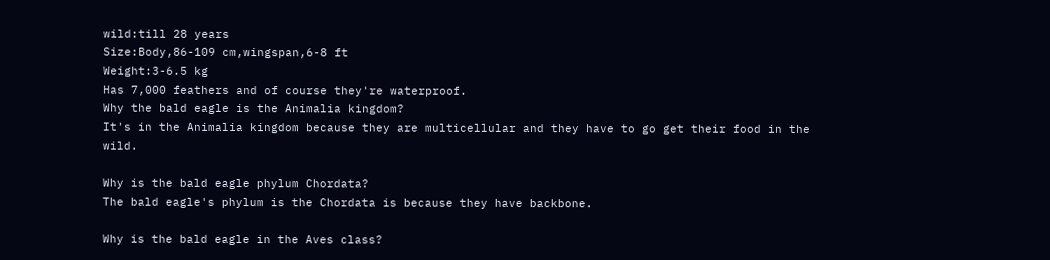wild:till 28 years
Size:Body,86-109 cm,wingspan,6-8 ft
Weight:3-6.5 kg
Has 7,000 feathers and of course they're waterproof.
Why the bald eagle is the Animalia kingdom?
It's in the Animalia kingdom because they are multicellular and they have to go get their food in the wild.

Why is the bald eagle phylum Chordata?
The bald eagle's phylum is the Chordata is because they have backbone.

Why is the bald eagle in the Aves class?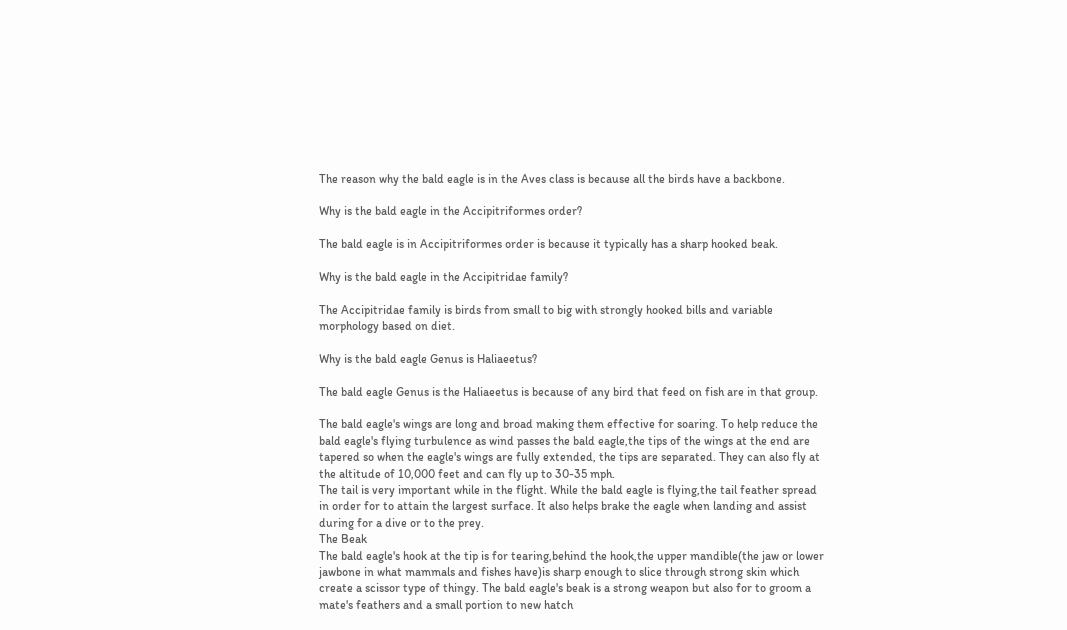The reason why the bald eagle is in the Aves class is because all the birds have a backbone.

Why is the bald eagle in the Accipitriformes order?

The bald eagle is in Accipitriformes order is because it typically has a sharp hooked beak.

Why is the bald eagle in the Accipitridae family?

The Accipitridae family is birds from small to big with strongly hooked bills and variable morphology based on diet.

Why is the bald eagle Genus is Haliaeetus?

The bald eagle Genus is the Haliaeetus is because of any bird that feed on fish are in that group.

The bald eagle's wings are long and broad making them effective for soaring. To help reduce the bald eagle's flying turbulence as wind passes the bald eagle,the tips of the wings at the end are tapered so when the eagle's wings are fully extended, the tips are separated. They can also fly at the altitude of 10,000 feet and can fly up to 30-35 mph.
The tail is very important while in the flight. While the bald eagle is flying,the tail feather spread in order for to attain the largest surface. It also helps brake the eagle when landing and assist during for a dive or to the prey.
The Beak
The bald eagle's hook at the tip is for tearing,behind the hook,the upper mandible(the jaw or lower jawbone in what mammals and fishes have)is sharp enough to slice through strong skin which create a scissor type of thingy. The bald eagle's beak is a strong weapon but also for to groom a mate's feathers and a small portion to new hatch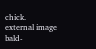chick.
external image bald-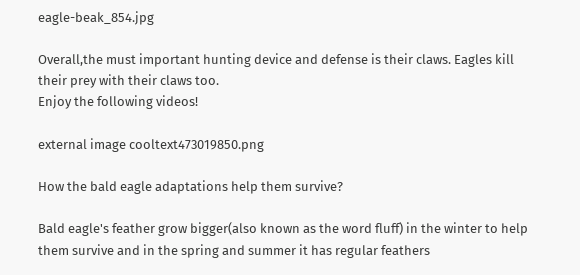eagle-beak_854.jpg

Overall,the must important hunting device and defense is their claws. Eagles kill their prey with their claws too.
Enjoy the following videos!

external image cooltext473019850.png

How the bald eagle adaptations help them survive?

Bald eagle's feather grow bigger(also known as the word fluff) in the winter to help them survive and in the spring and summer it has regular feathers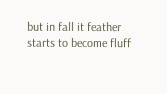but in fall it feather starts to become fluff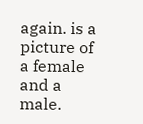again. is a picture of a female and a male.